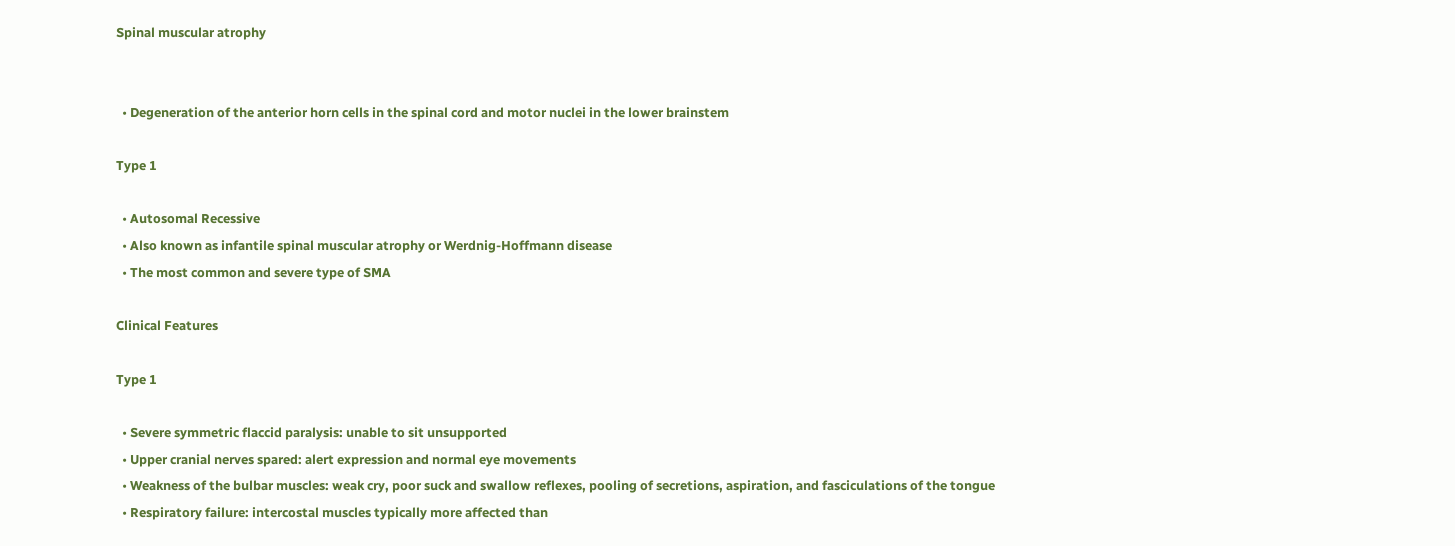Spinal muscular atrophy


  • Degeneration of the anterior horn cells in the spinal cord and motor nuclei in the lower brainstem

Type 1

  • Autosomal Recessive
  • Also known as infantile spinal muscular atrophy or Werdnig-Hoffmann disease
  • The most common and severe type of SMA

Clinical Features

Type 1

  • Severe symmetric flaccid paralysis: unable to sit unsupported
  • Upper cranial nerves spared: alert expression and normal eye movements
  • Weakness of the bulbar muscles: weak cry, poor suck and swallow reflexes, pooling of secretions, aspiration, and fasciculations of the tongue
  • Respiratory failure: intercostal muscles typically more affected than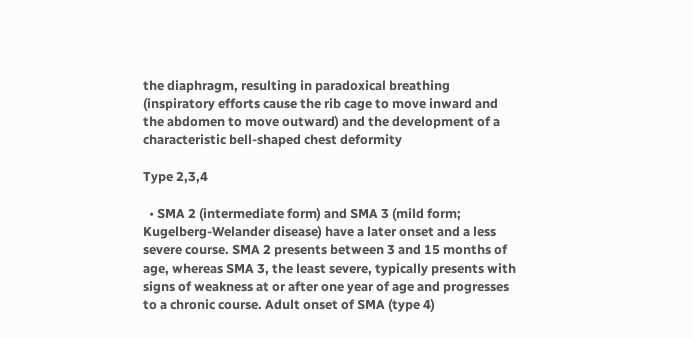the diaphragm, resulting in paradoxical breathing (inspiratory efforts cause the rib cage to move inward and the abdomen to move outward) and the development of a characteristic bell-shaped chest deformity

Type 2,3,4

  • SMA 2 (intermediate form) and SMA 3 (mild form; Kugelberg-Welander disease) have a later onset and a less severe course. SMA 2 presents between 3 and 15 months of age, whereas SMA 3, the least severe, typically presents with signs of weakness at or after one year of age and progresses to a chronic course. Adult onset of SMA (type 4)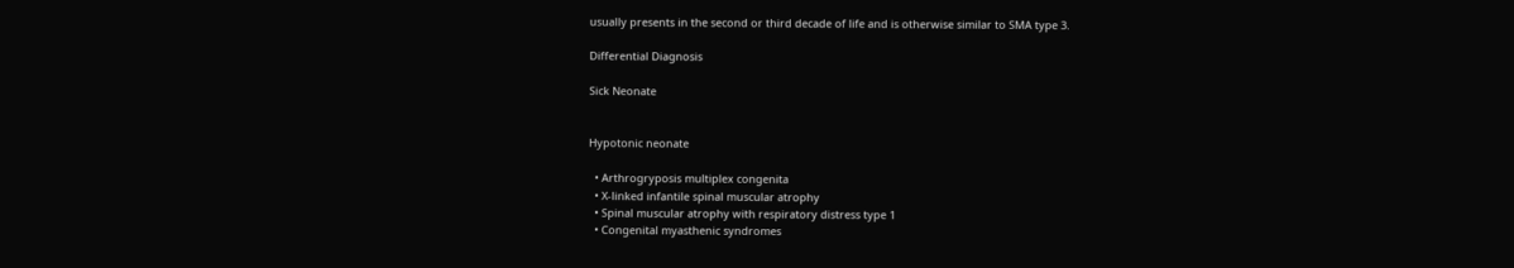usually presents in the second or third decade of life and is otherwise similar to SMA type 3.

Differential Diagnosis

Sick Neonate


Hypotonic neonate

  • Arthrogryposis multiplex congenita
  • X-linked infantile spinal muscular atrophy
  • Spinal muscular atrophy with respiratory distress type 1
  • Congenital myasthenic syndromes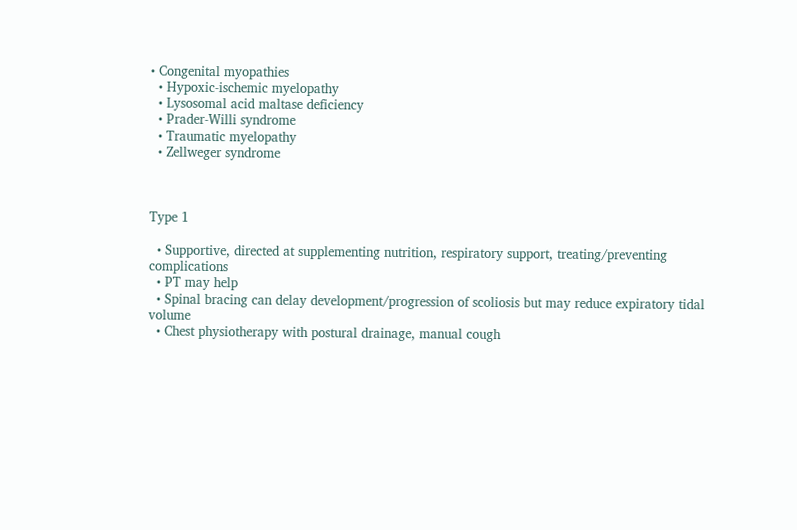• Congenital myopathies
  • Hypoxic-ischemic myelopathy
  • Lysosomal acid maltase deficiency
  • Prader-Willi syndrome
  • Traumatic myelopathy
  • Zellweger syndrome



Type 1

  • Supportive, directed at supplementing nutrition, respiratory support, treating/preventing complications
  • PT may help
  • Spinal bracing can delay development/progression of scoliosis but may reduce expiratory tidal volume
  • Chest physiotherapy with postural drainage, manual cough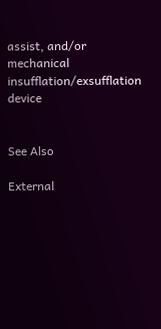assist, and/or mechanical insufflation/exsufflation device


See Also

External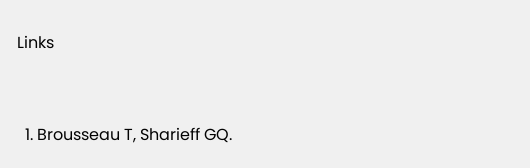Links


  1. Brousseau T, Sharieff GQ.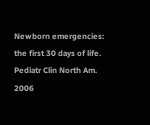Newborn emergencies: the first 30 days of life. Pediatr Clin North Am. 2006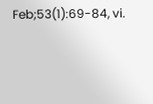Feb;53(1):69-84, vi.